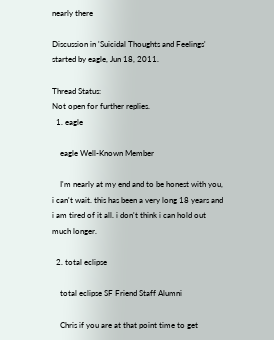nearly there

Discussion in 'Suicidal Thoughts and Feelings' started by eagle, Jun 18, 2011.

Thread Status:
Not open for further replies.
  1. eagle

    eagle Well-Known Member

    I'm nearly at my end and to be honest with you, i can't wait. this has been a very long 18 years and i am tired of it all. i don't think i can hold out much longer.

  2. total eclipse

    total eclipse SF Friend Staff Alumni

    Chris if you are at that point time to get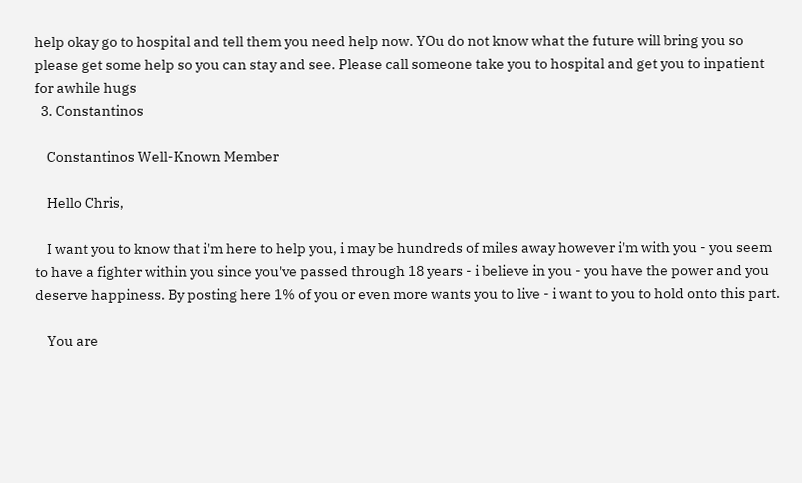help okay go to hospital and tell them you need help now. YOu do not know what the future will bring you so please get some help so you can stay and see. Please call someone take you to hospital and get you to inpatient for awhile hugs
  3. Constantinos

    Constantinos Well-Known Member

    Hello Chris,

    I want you to know that i'm here to help you, i may be hundreds of miles away however i'm with you - you seem to have a fighter within you since you've passed through 18 years - i believe in you - you have the power and you deserve happiness. By posting here 1% of you or even more wants you to live - i want to you to hold onto this part.

    You are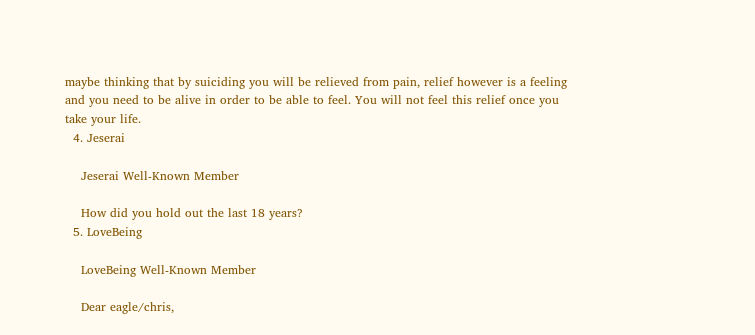maybe thinking that by suiciding you will be relieved from pain, relief however is a feeling and you need to be alive in order to be able to feel. You will not feel this relief once you take your life.
  4. Jeserai

    Jeserai Well-Known Member

    How did you hold out the last 18 years?
  5. LoveBeing

    LoveBeing Well-Known Member

    Dear eagle/chris,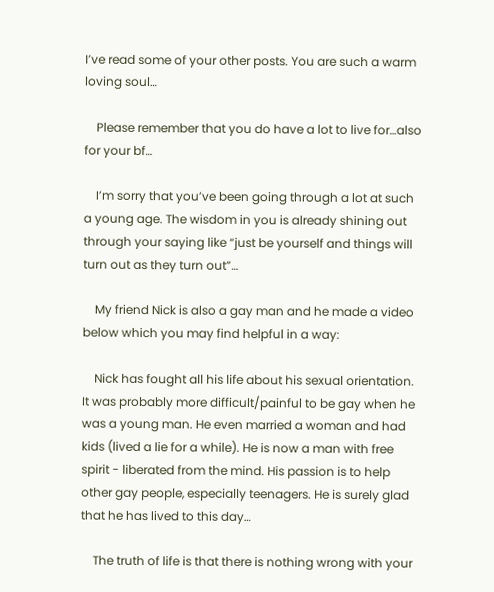I’ve read some of your other posts. You are such a warm loving soul…

    Please remember that you do have a lot to live for…also for your bf…

    I’m sorry that you’ve been going through a lot at such a young age. The wisdom in you is already shining out through your saying like “just be yourself and things will turn out as they turn out”…

    My friend Nick is also a gay man and he made a video below which you may find helpful in a way:

    Nick has fought all his life about his sexual orientation. It was probably more difficult/painful to be gay when he was a young man. He even married a woman and had kids (lived a lie for a while). He is now a man with free spirit - liberated from the mind. His passion is to help other gay people, especially teenagers. He is surely glad that he has lived to this day…

    The truth of life is that there is nothing wrong with your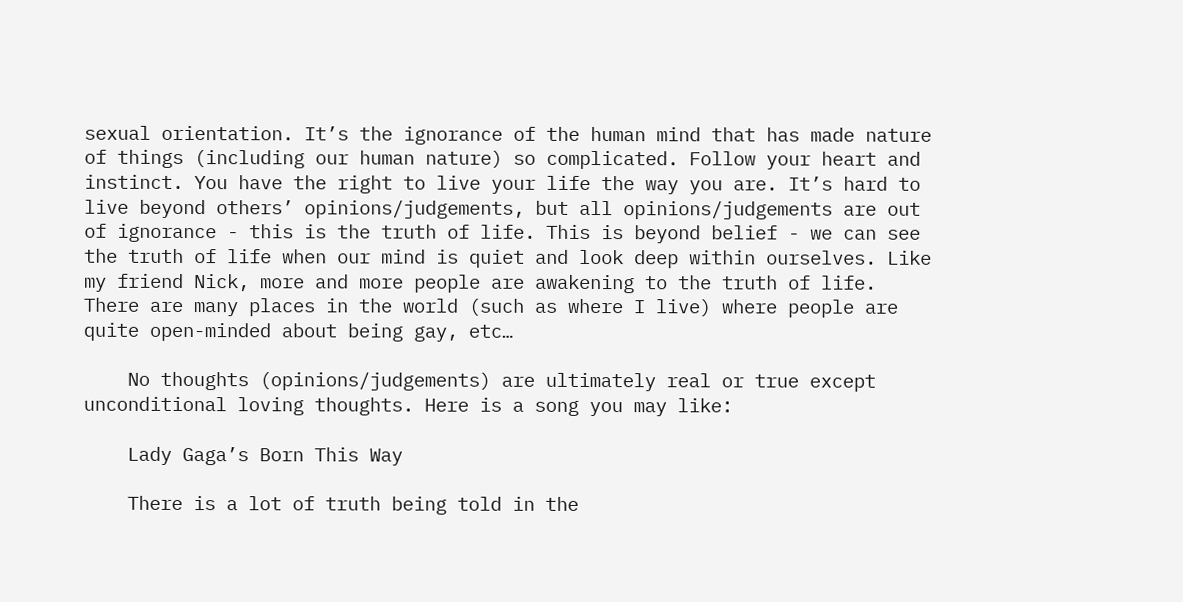sexual orientation. It’s the ignorance of the human mind that has made nature of things (including our human nature) so complicated. Follow your heart and instinct. You have the right to live your life the way you are. It’s hard to live beyond others’ opinions/judgements, but all opinions/judgements are out of ignorance - this is the truth of life. This is beyond belief - we can see the truth of life when our mind is quiet and look deep within ourselves. Like my friend Nick, more and more people are awakening to the truth of life. There are many places in the world (such as where I live) where people are quite open-minded about being gay, etc…

    No thoughts (opinions/judgements) are ultimately real or true except unconditional loving thoughts. Here is a song you may like:

    Lady Gaga’s Born This Way

    There is a lot of truth being told in the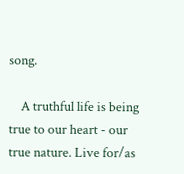song.

    A truthful life is being true to our heart - our true nature. Live for/as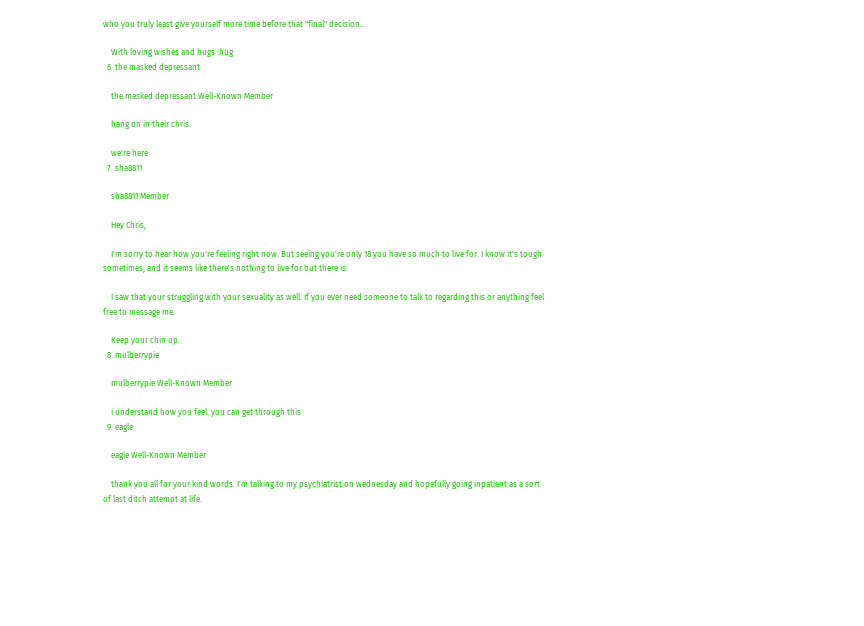who you truly least give yourself more time before that "final" decision...

    With loving wishes and hugs :hug:
  6. the masked depressant

    the masked depressant Well-Known Member

    hang on in their chris.

    we're here
  7. sha8811

    sha8811 Member

    Hey Chris,

    I'm sorry to hear how you're feeling right now. But seeing you're only 18 you have so much to live for. I know it's tough sometimes, and it seems like there's nothing to live for but there is.

    I saw that your struggling with your sexuality as well. If you ever need someone to talk to regarding this or anything feel free to message me.

    Keep your chin up.
  8. mulberrypie

    mulberrypie Well-Known Member

    i understand how you feel. you can get through this
  9. eagle

    eagle Well-Known Member

    thank you all for your kind words. I'm talking to my psychiatrist on wednesday and hopefully going inpatient as a sort of last ditch attempt at life.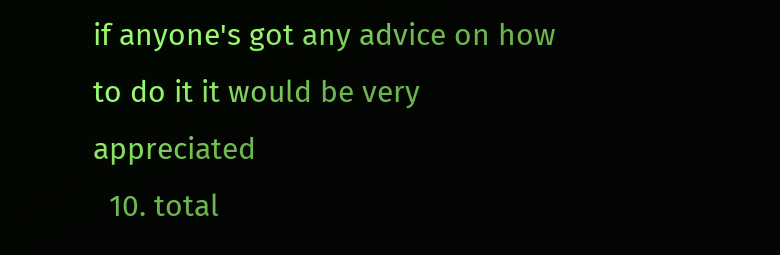if anyone's got any advice on how to do it it would be very appreciated
  10. total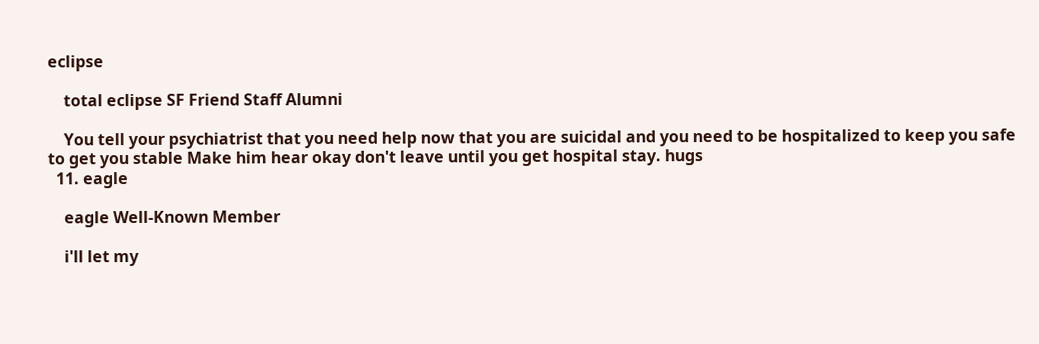eclipse

    total eclipse SF Friend Staff Alumni

    You tell your psychiatrist that you need help now that you are suicidal and you need to be hospitalized to keep you safe to get you stable Make him hear okay don't leave until you get hospital stay. hugs
  11. eagle

    eagle Well-Known Member

    i'll let my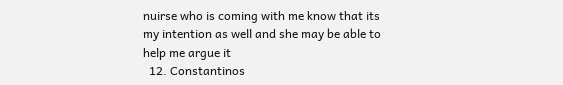nuirse who is coming with me know that its my intention as well and she may be able to help me argue it
  12. Constantinos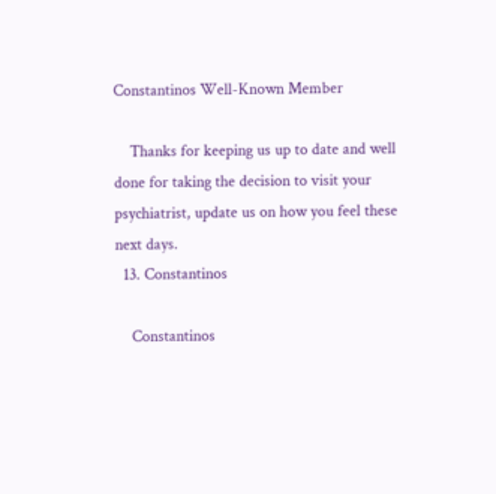Constantinos Well-Known Member

    Thanks for keeping us up to date and well done for taking the decision to visit your psychiatrist, update us on how you feel these next days.
  13. Constantinos

    Constantinos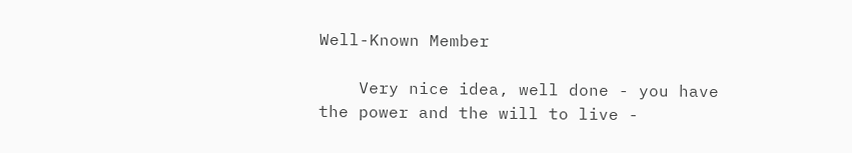Well-Known Member

    Very nice idea, well done - you have the power and the will to live -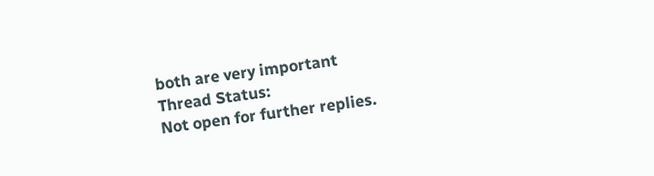both are very important
Thread Status:
Not open for further replies.